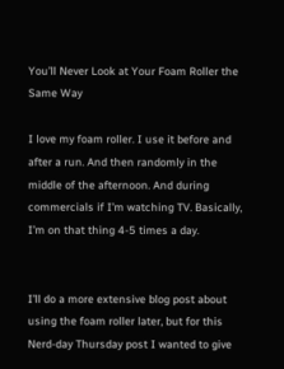You’ll Never Look at Your Foam Roller the Same Way

I love my foam roller. I use it before and after a run. And then randomly in the middle of the afternoon. And during commercials if I’m watching TV. Basically, I’m on that thing 4-5 times a day.


I’ll do a more extensive blog post about using the foam roller later, but for this Nerd-day Thursday post I wanted to give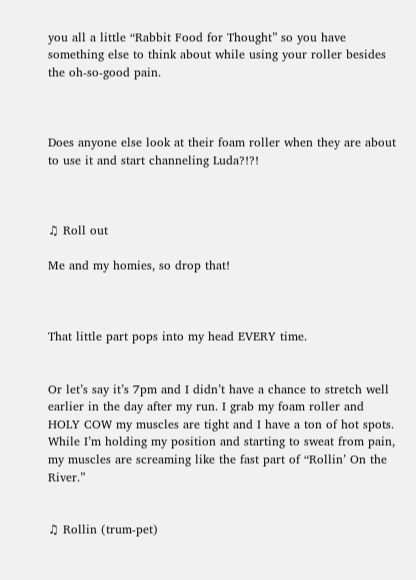you all a little “Rabbit Food for Thought” so you have something else to think about while using your roller besides the oh-so-good pain.



Does anyone else look at their foam roller when they are about to use it and start channeling Luda?!?!



♫ Roll out

Me and my homies, so drop that!



That little part pops into my head EVERY time.


Or let’s say it’s 7pm and I didn’t have a chance to stretch well earlier in the day after my run. I grab my foam roller and HOLY COW my muscles are tight and I have a ton of hot spots.  While I’m holding my position and starting to sweat from pain, my muscles are screaming like the fast part of “Rollin’ On the River.”


♫ Rollin (trum-pet)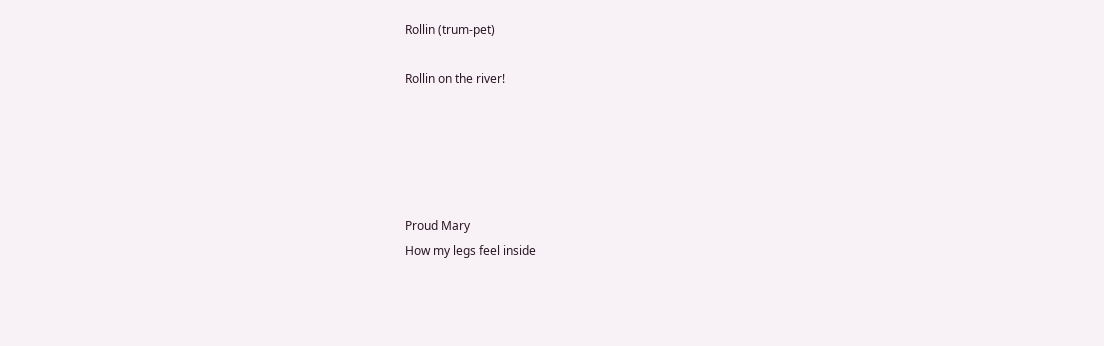Rollin (trum-pet)

Rollin on the river!





Proud Mary
How my legs feel inside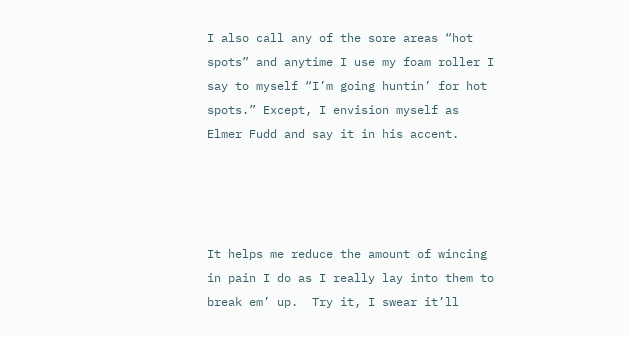I also call any of the sore areas “hot spots” and anytime I use my foam roller I say to myself “I’m going huntin’ for hot spots.” Except, I envision myself as Elmer Fudd and say it in his accent.




It helps me reduce the amount of wincing in pain I do as I really lay into them to break em’ up.  Try it, I swear it’ll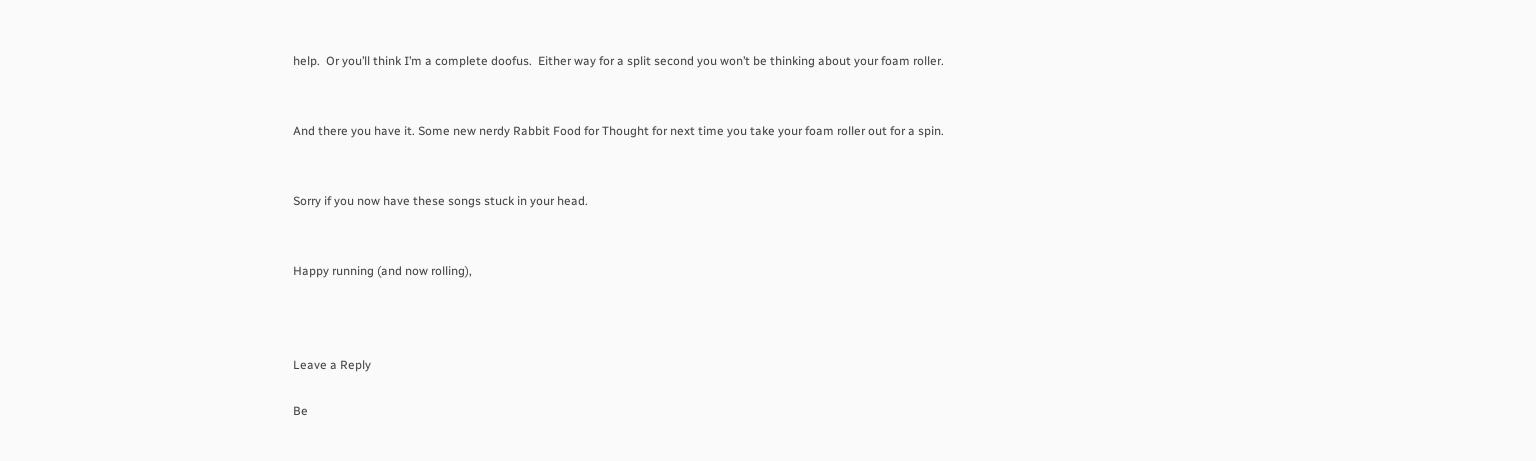help.  Or you’ll think I’m a complete doofus.  Either way for a split second you won’t be thinking about your foam roller.


And there you have it. Some new nerdy Rabbit Food for Thought for next time you take your foam roller out for a spin.


Sorry if you now have these songs stuck in your head.


Happy running (and now rolling),



Leave a Reply

Be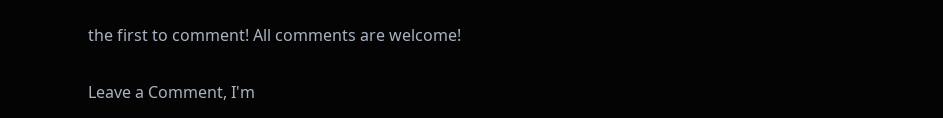the first to comment! All comments are welcome!

Leave a Comment, I'm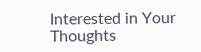Interested in Your Thoughts